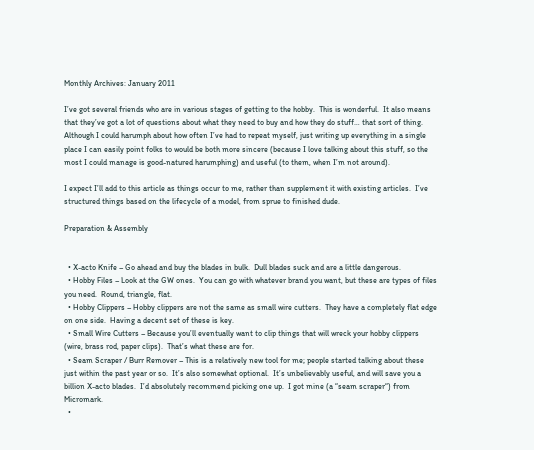Monthly Archives: January 2011

I’ve got several friends who are in various stages of getting to the hobby.  This is wonderful.  It also means that they’ve got a lot of questions about what they need to buy and how they do stuff… that sort of thing.  Although I could harumph about how often I’ve had to repeat myself, just writing up everything in a single place I can easily point folks to would be both more sincere (because I love talking about this stuff, so the most I could manage is good-natured harumphing) and useful (to them, when I’m not around).

I expect I’ll add to this article as things occur to me, rather than supplement it with existing articles.  I’ve structured things based on the lifecycle of a model, from sprue to finished dude.

Preparation & Assembly


  • X-acto Knife – Go ahead and buy the blades in bulk.  Dull blades suck and are a little dangerous.
  • Hobby Files – Look at the GW ones.  You can go with whatever brand you want, but these are types of files you need.  Round, triangle, flat.
  • Hobby Clippers – Hobby clippers are not the same as small wire cutters.  They have a completely flat edge on one side.  Having a decent set of these is key.
  • Small Wire Cutters – Because you’ll eventually want to clip things that will wreck your hobby clippers (wire, brass rod, paper clips).  That’s what these are for.
  • Seam Scraper / Burr Remover – This is a relatively new tool for me; people started talking about these just within the past year or so.  It’s also somewhat optional.  It’s unbelievably useful, and will save you a billion X-acto blades.  I’d absolutely recommend picking one up.  I got mine (a “seam scraper“) from Micromark.
  •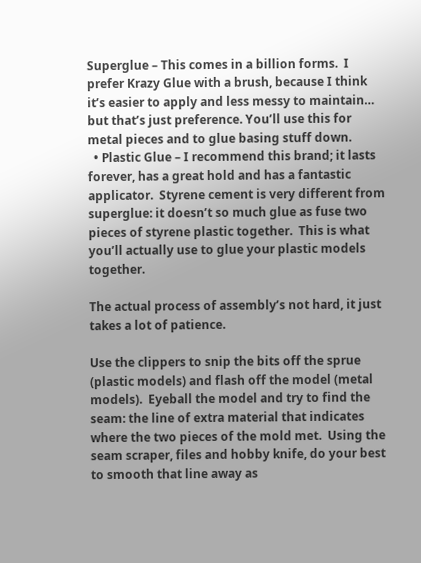Superglue – This comes in a billion forms.  I prefer Krazy Glue with a brush, because I think it’s easier to apply and less messy to maintain… but that’s just preference. You’ll use this for metal pieces and to glue basing stuff down.
  • Plastic Glue – I recommend this brand; it lasts forever, has a great hold and has a fantastic applicator.  Styrene cement is very different from superglue: it doesn’t so much glue as fuse two pieces of styrene plastic together.  This is what you’ll actually use to glue your plastic models together.

The actual process of assembly’s not hard, it just takes a lot of patience.

Use the clippers to snip the bits off the sprue (plastic models) and flash off the model (metal models).  Eyeball the model and try to find the seam: the line of extra material that indicates where the two pieces of the mold met.  Using the seam scraper, files and hobby knife, do your best to smooth that line away as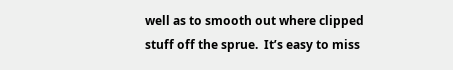well as to smooth out where clipped stuff off the sprue.  It’s easy to miss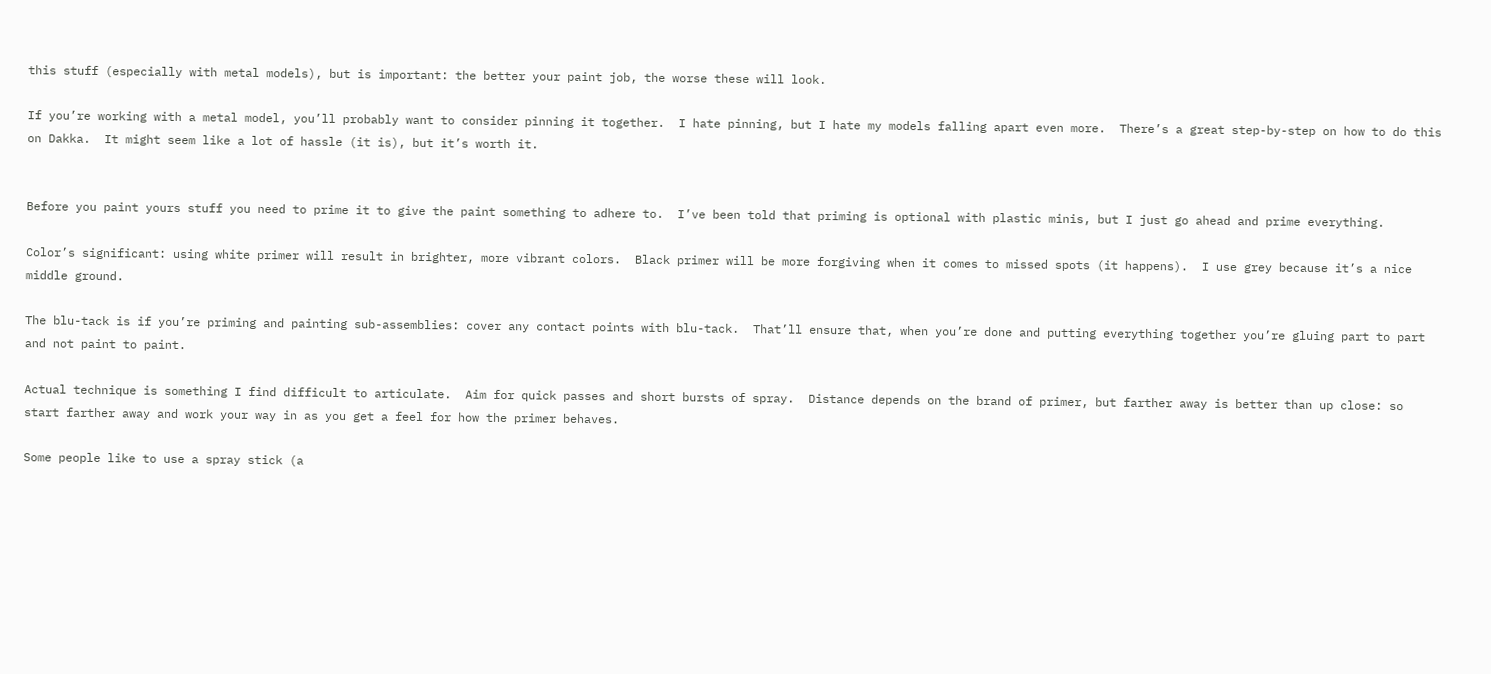this stuff (especially with metal models), but is important: the better your paint job, the worse these will look.

If you’re working with a metal model, you’ll probably want to consider pinning it together.  I hate pinning, but I hate my models falling apart even more.  There’s a great step-by-step on how to do this on Dakka.  It might seem like a lot of hassle (it is), but it’s worth it.


Before you paint yours stuff you need to prime it to give the paint something to adhere to.  I’ve been told that priming is optional with plastic minis, but I just go ahead and prime everything.

Color’s significant: using white primer will result in brighter, more vibrant colors.  Black primer will be more forgiving when it comes to missed spots (it happens).  I use grey because it’s a nice middle ground.

The blu-tack is if you’re priming and painting sub-assemblies: cover any contact points with blu-tack.  That’ll ensure that, when you’re done and putting everything together you’re gluing part to part and not paint to paint.

Actual technique is something I find difficult to articulate.  Aim for quick passes and short bursts of spray.  Distance depends on the brand of primer, but farther away is better than up close: so start farther away and work your way in as you get a feel for how the primer behaves.

Some people like to use a spray stick (a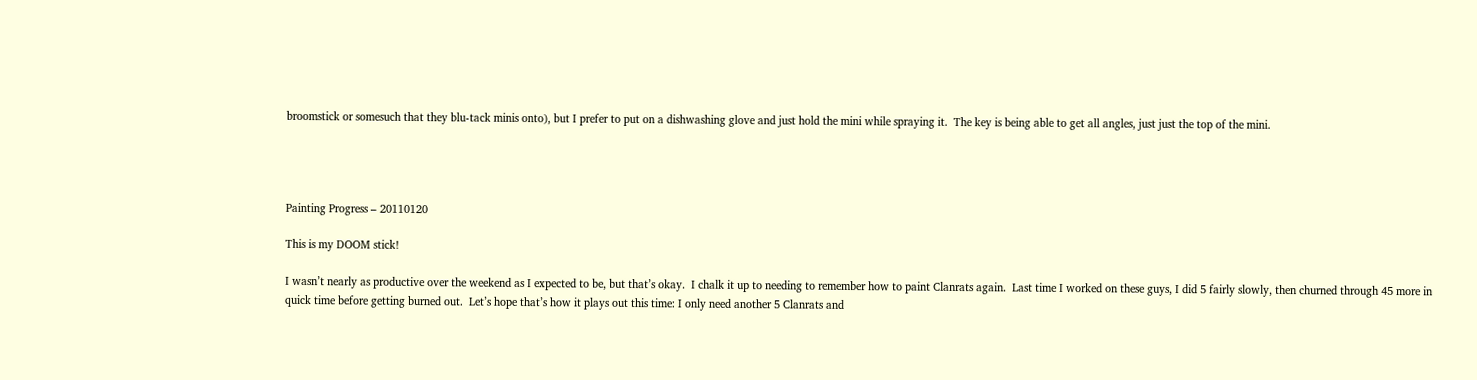broomstick or somesuch that they blu-tack minis onto), but I prefer to put on a dishwashing glove and just hold the mini while spraying it.  The key is being able to get all angles, just just the top of the mini.




Painting Progress – 20110120

This is my DOOM stick!

I wasn’t nearly as productive over the weekend as I expected to be, but that’s okay.  I chalk it up to needing to remember how to paint Clanrats again.  Last time I worked on these guys, I did 5 fairly slowly, then churned through 45 more in quick time before getting burned out.  Let’s hope that’s how it plays out this time: I only need another 5 Clanrats and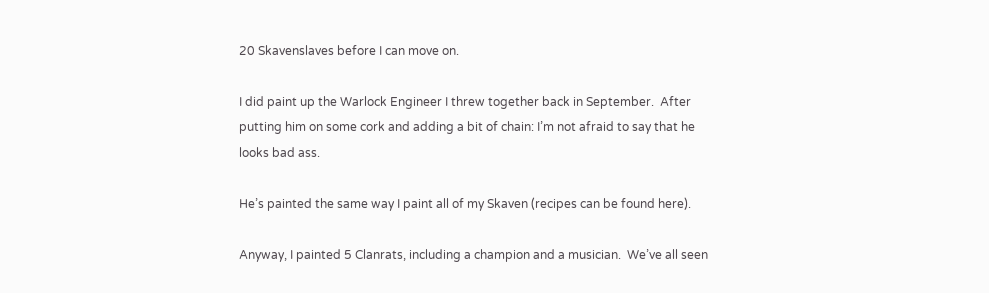20 Skavenslaves before I can move on.

I did paint up the Warlock Engineer I threw together back in September.  After putting him on some cork and adding a bit of chain: I’m not afraid to say that he looks bad ass.

He’s painted the same way I paint all of my Skaven (recipes can be found here).

Anyway, I painted 5 Clanrats, including a champion and a musician.  We’ve all seen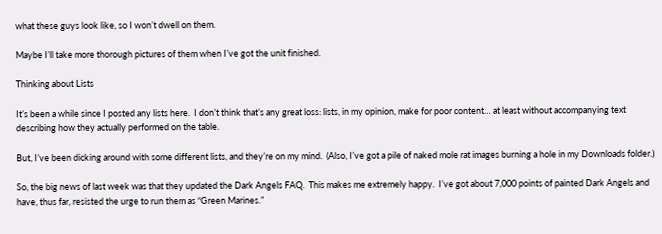what these guys look like, so I won’t dwell on them.

Maybe I’ll take more thorough pictures of them when I’ve got the unit finished.

Thinking about Lists

It’s been a while since I posted any lists here.  I don’t think that’s any great loss: lists, in my opinion, make for poor content… at least without accompanying text describing how they actually performed on the table.

But, I’ve been dicking around with some different lists, and they’re on my mind.  (Also, I’ve got a pile of naked mole rat images burning a hole in my Downloads folder.)

So, the big news of last week was that they updated the Dark Angels FAQ.  This makes me extremely happy.  I’ve got about 7,000 points of painted Dark Angels and have, thus far, resisted the urge to run them as “Green Marines.”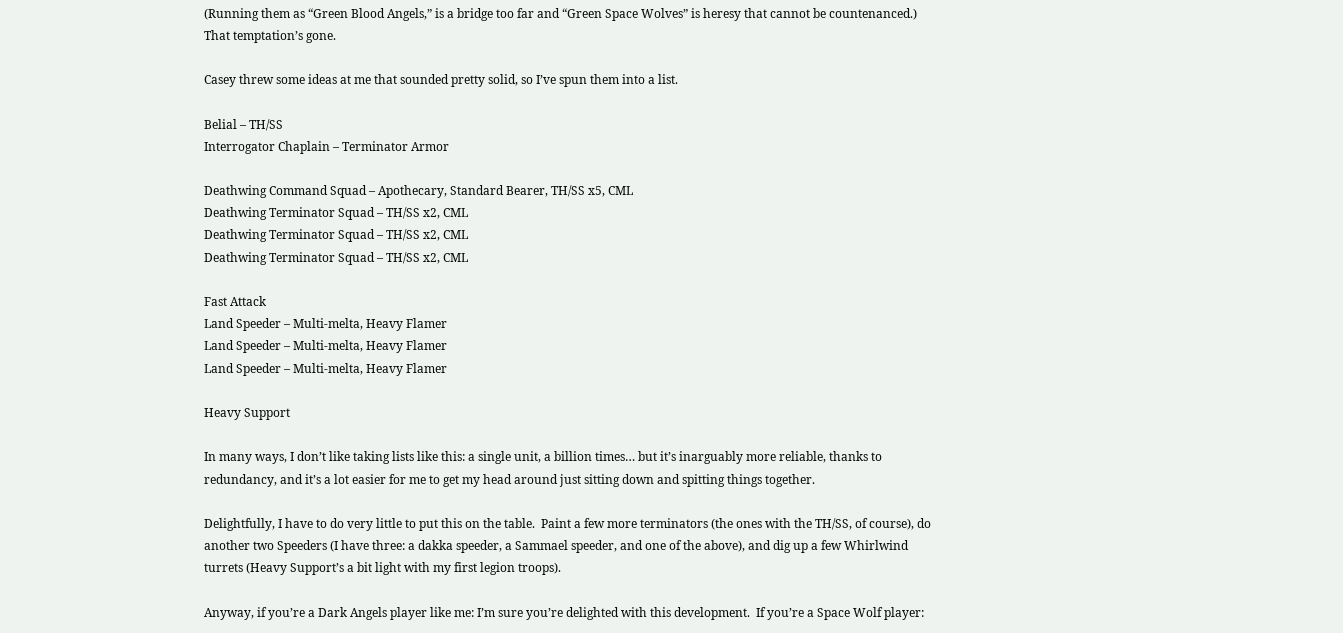(Running them as “Green Blood Angels,” is a bridge too far and “Green Space Wolves” is heresy that cannot be countenanced.)  That temptation’s gone.

Casey threw some ideas at me that sounded pretty solid, so I’ve spun them into a list.

Belial – TH/SS
Interrogator Chaplain – Terminator Armor

Deathwing Command Squad – Apothecary, Standard Bearer, TH/SS x5, CML
Deathwing Terminator Squad – TH/SS x2, CML
Deathwing Terminator Squad – TH/SS x2, CML
Deathwing Terminator Squad – TH/SS x2, CML

Fast Attack
Land Speeder – Multi-melta, Heavy Flamer
Land Speeder – Multi-melta, Heavy Flamer
Land Speeder – Multi-melta, Heavy Flamer

Heavy Support

In many ways, I don’t like taking lists like this: a single unit, a billion times… but it’s inarguably more reliable, thanks to redundancy, and it’s a lot easier for me to get my head around just sitting down and spitting things together.

Delightfully, I have to do very little to put this on the table.  Paint a few more terminators (the ones with the TH/SS, of course), do another two Speeders (I have three: a dakka speeder, a Sammael speeder, and one of the above), and dig up a few Whirlwind turrets (Heavy Support’s a bit light with my first legion troops).

Anyway, if you’re a Dark Angels player like me: I’m sure you’re delighted with this development.  If you’re a Space Wolf player: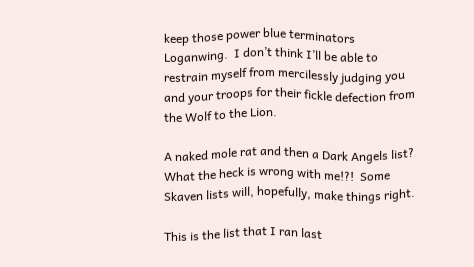keep those power blue terminators Loganwing.  I don’t think I’ll be able to restrain myself from mercilessly judging you and your troops for their fickle defection from the Wolf to the Lion.

A naked mole rat and then a Dark Angels list?  What the heck is wrong with me!?!  Some Skaven lists will, hopefully, make things right.

This is the list that I ran last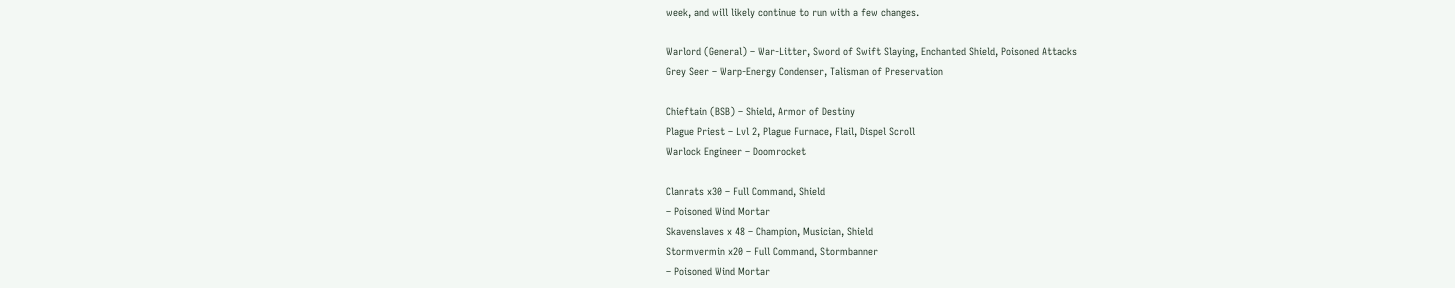week, and will likely continue to run with a few changes.

Warlord (General) – War-Litter, Sword of Swift Slaying, Enchanted Shield, Poisoned Attacks
Grey Seer – Warp-Energy Condenser, Talisman of Preservation

Chieftain (BSB) – Shield, Armor of Destiny
Plague Priest – Lvl 2, Plague Furnace, Flail, Dispel Scroll
Warlock Engineer – Doomrocket

Clanrats x30 – Full Command, Shield
– Poisoned Wind Mortar
Skavenslaves x 48 – Champion, Musician, Shield
Stormvermin x20 – Full Command, Stormbanner
– Poisoned Wind Mortar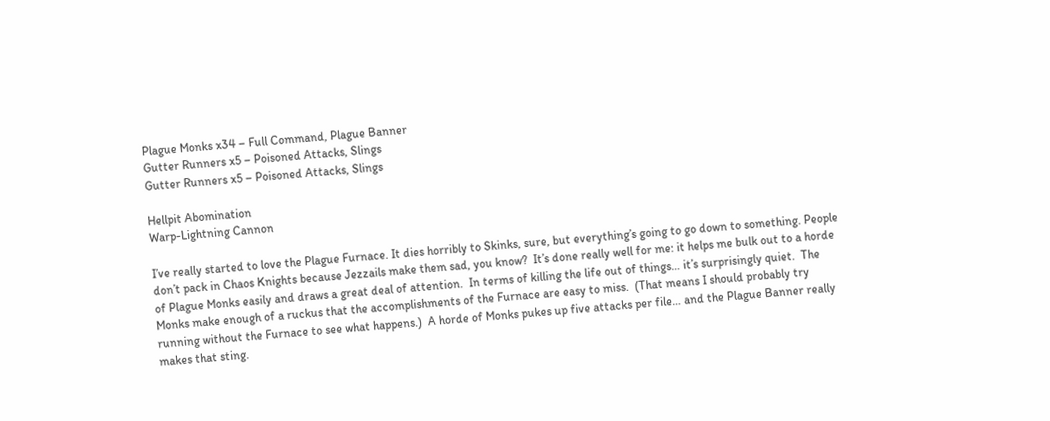Plague Monks x34 – Full Command, Plague Banner
Gutter Runners x5 – Poisoned Attacks, Slings
Gutter Runners x5 – Poisoned Attacks, Slings

Hellpit Abomination
Warp-Lightning Cannon

I’ve really started to love the Plague Furnace. It dies horribly to Skinks, sure, but everything’s going to go down to something. People don’t pack in Chaos Knights because Jezzails make them sad, you know?  It’s done really well for me: it helps me bulk out to a horde of Plague Monks easily and draws a great deal of attention.  In terms of killing the life out of things… it’s surprisingly quiet.  The Monks make enough of a ruckus that the accomplishments of the Furnace are easy to miss.  (That means I should probably try running without the Furnace to see what happens.)  A horde of Monks pukes up five attacks per file… and the Plague Banner really makes that sting.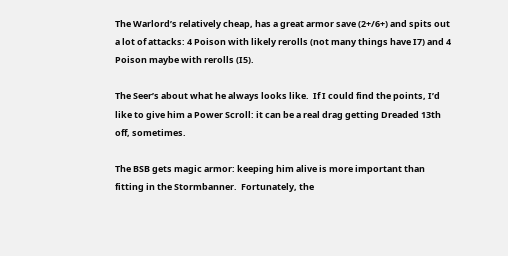The Warlord’s relatively cheap, has a great armor save (2+/6+) and spits out a lot of attacks: 4 Poison with likely rerolls (not many things have I7) and 4 Poison maybe with rerolls (I5).

The Seer’s about what he always looks like.  If I could find the points, I’d like to give him a Power Scroll: it can be a real drag getting Dreaded 13th off, sometimes.

The BSB gets magic armor: keeping him alive is more important than fitting in the Stormbanner.  Fortunately, the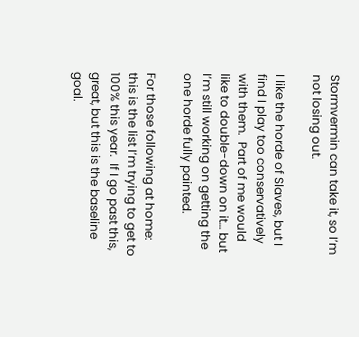Stormvermin can take it, so I’m not losing out.

I like the horde of Slaves, but I find I play too conservatively with them.  Part of me would like to double-down on it… but I’m still working on getting the one horde fully painted.

For those following at home: this is the list I’m trying to get to 100% this year.  If I go past this, great, but this is the baseline goal.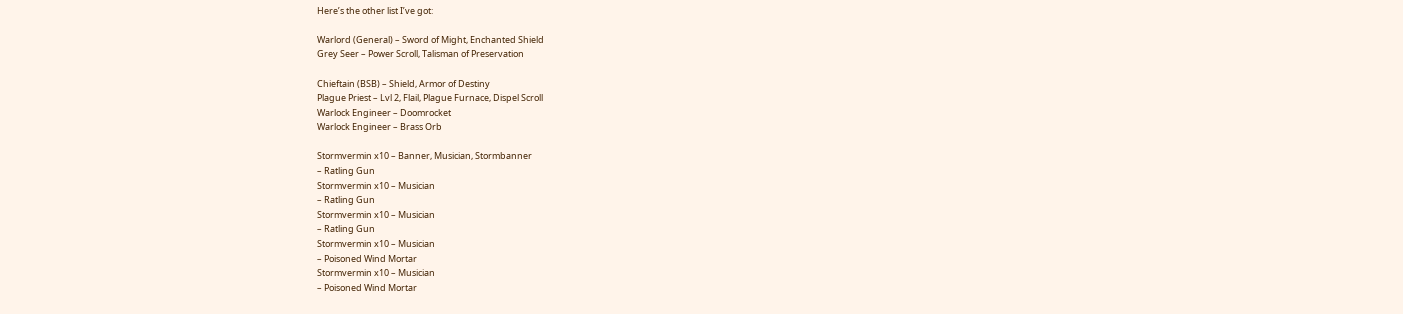Here’s the other list I’ve got:

Warlord (General) – Sword of Might, Enchanted Shield
Grey Seer – Power Scroll, Talisman of Preservation

Chieftain (BSB) – Shield, Armor of Destiny
Plague Priest – Lvl 2, Flail, Plague Furnace, Dispel Scroll
Warlock Engineer – Doomrocket
Warlock Engineer – Brass Orb

Stormvermin x10 – Banner, Musician, Stormbanner
– Ratling Gun
Stormvermin x10 – Musician
– Ratling Gun
Stormvermin x10 – Musician
– Ratling Gun
Stormvermin x10 – Musician
– Poisoned Wind Mortar
Stormvermin x10 – Musician
– Poisoned Wind Mortar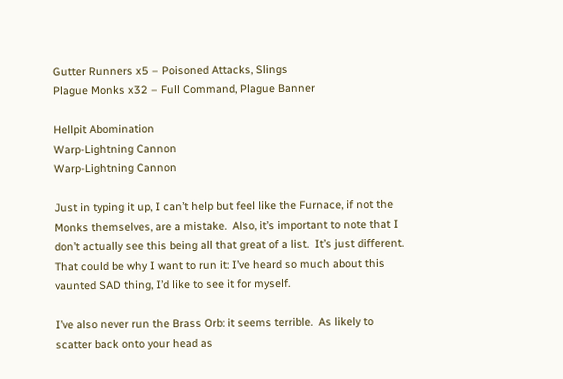Gutter Runners x5 – Poisoned Attacks, Slings
Plague Monks x32 – Full Command, Plague Banner

Hellpit Abomination
Warp-Lightning Cannon
Warp-Lightning Cannon

Just in typing it up, I can’t help but feel like the Furnace, if not the Monks themselves, are a mistake.  Also, it’s important to note that I don’t actually see this being all that great of a list.  It’s just different.  That could be why I want to run it: I’ve heard so much about this vaunted SAD thing, I’d like to see it for myself.

I’ve also never run the Brass Orb: it seems terrible.  As likely to scatter back onto your head as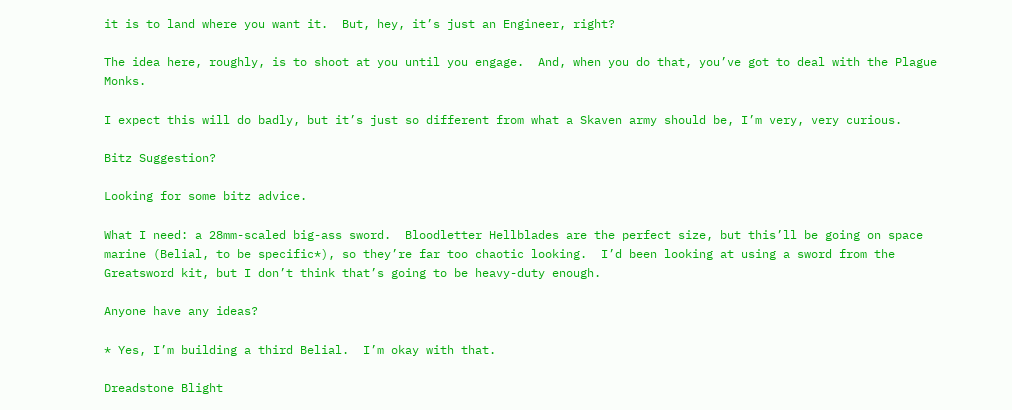it is to land where you want it.  But, hey, it’s just an Engineer, right?

The idea here, roughly, is to shoot at you until you engage.  And, when you do that, you’ve got to deal with the Plague Monks.

I expect this will do badly, but it’s just so different from what a Skaven army should be, I’m very, very curious.

Bitz Suggestion?

Looking for some bitz advice.

What I need: a 28mm-scaled big-ass sword.  Bloodletter Hellblades are the perfect size, but this’ll be going on space marine (Belial, to be specific*), so they’re far too chaotic looking.  I’d been looking at using a sword from the Greatsword kit, but I don’t think that’s going to be heavy-duty enough.

Anyone have any ideas?

* Yes, I’m building a third Belial.  I’m okay with that.

Dreadstone Blight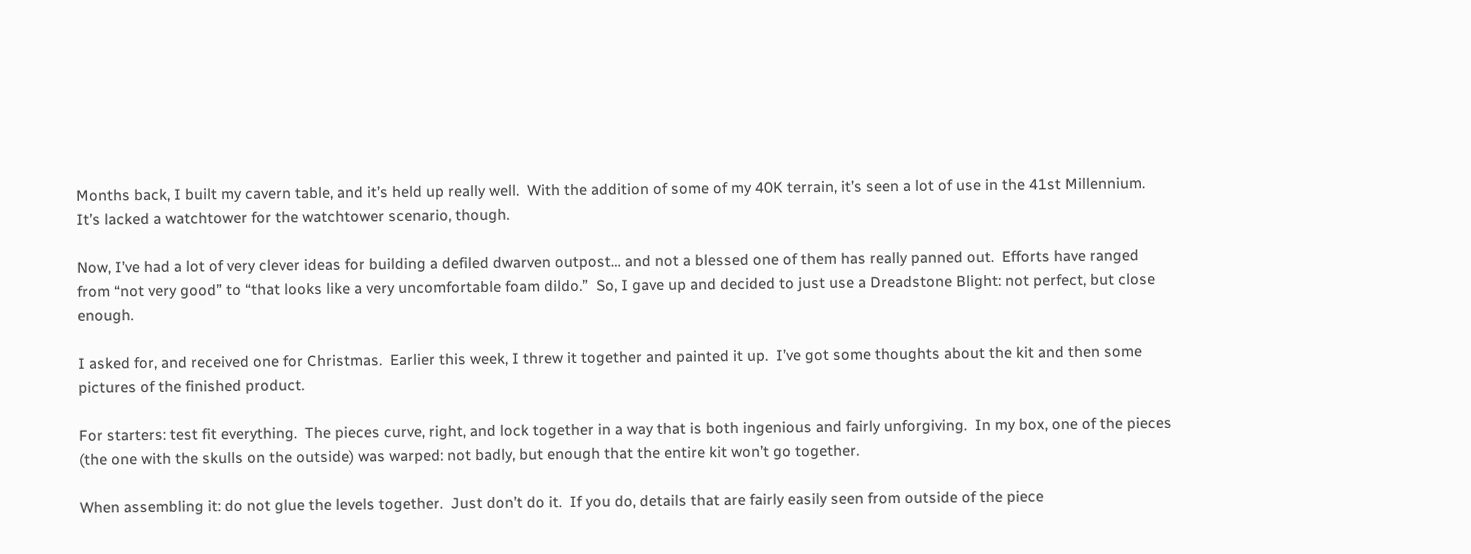Months back, I built my cavern table, and it’s held up really well.  With the addition of some of my 40K terrain, it’s seen a lot of use in the 41st Millennium.  It’s lacked a watchtower for the watchtower scenario, though.

Now, I’ve had a lot of very clever ideas for building a defiled dwarven outpost… and not a blessed one of them has really panned out.  Efforts have ranged from “not very good” to “that looks like a very uncomfortable foam dildo.”  So, I gave up and decided to just use a Dreadstone Blight: not perfect, but close enough.

I asked for, and received one for Christmas.  Earlier this week, I threw it together and painted it up.  I’ve got some thoughts about the kit and then some pictures of the finished product.

For starters: test fit everything.  The pieces curve, right, and lock together in a way that is both ingenious and fairly unforgiving.  In my box, one of the pieces (the one with the skulls on the outside) was warped: not badly, but enough that the entire kit won’t go together.

When assembling it: do not glue the levels together.  Just don’t do it.  If you do, details that are fairly easily seen from outside of the piece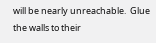will be nearly unreachable.  Glue the walls to their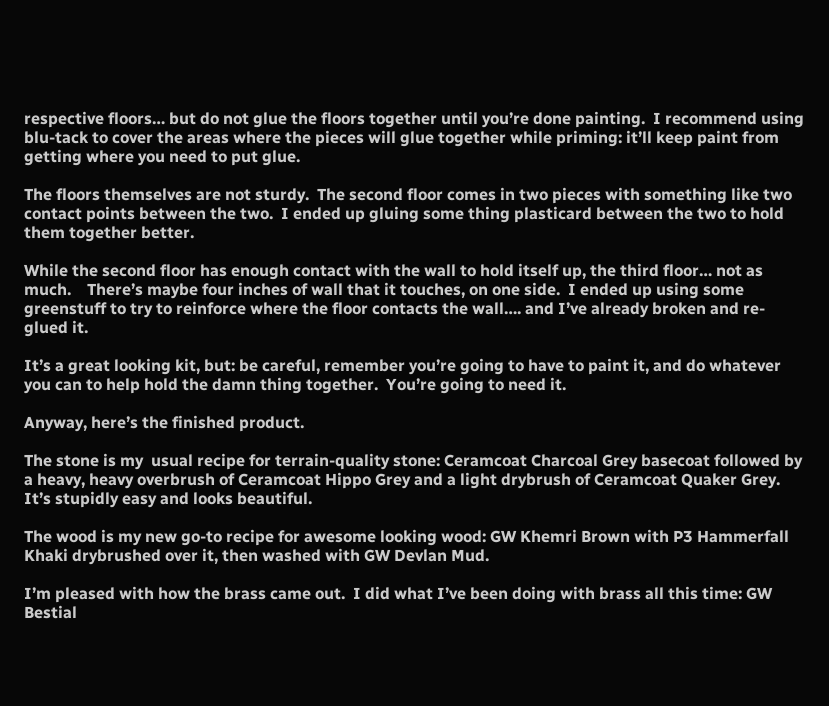respective floors… but do not glue the floors together until you’re done painting.  I recommend using blu-tack to cover the areas where the pieces will glue together while priming: it’ll keep paint from getting where you need to put glue.

The floors themselves are not sturdy.  The second floor comes in two pieces with something like two contact points between the two.  I ended up gluing some thing plasticard between the two to hold them together better.

While the second floor has enough contact with the wall to hold itself up, the third floor… not as much.    There’s maybe four inches of wall that it touches, on one side.  I ended up using some greenstuff to try to reinforce where the floor contacts the wall…. and I’ve already broken and re-glued it.

It’s a great looking kit, but: be careful, remember you’re going to have to paint it, and do whatever you can to help hold the damn thing together.  You’re going to need it.

Anyway, here’s the finished product.

The stone is my  usual recipe for terrain-quality stone: Ceramcoat Charcoal Grey basecoat followed by a heavy, heavy overbrush of Ceramcoat Hippo Grey and a light drybrush of Ceramcoat Quaker Grey.  It’s stupidly easy and looks beautiful.

The wood is my new go-to recipe for awesome looking wood: GW Khemri Brown with P3 Hammerfall Khaki drybrushed over it, then washed with GW Devlan Mud.

I’m pleased with how the brass came out.  I did what I’ve been doing with brass all this time: GW Bestial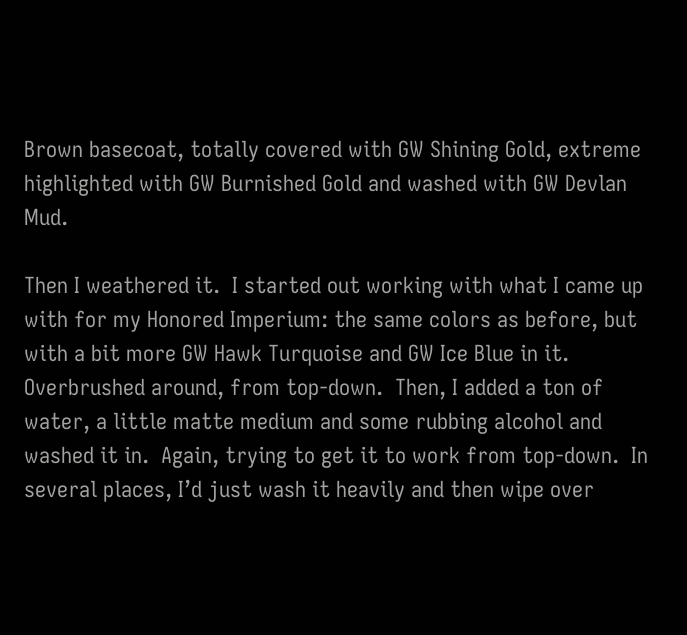Brown basecoat, totally covered with GW Shining Gold, extreme highlighted with GW Burnished Gold and washed with GW Devlan Mud.

Then I weathered it.  I started out working with what I came up with for my Honored Imperium: the same colors as before, but with a bit more GW Hawk Turquoise and GW Ice Blue in it.  Overbrushed around, from top-down.  Then, I added a ton of water, a little matte medium and some rubbing alcohol and washed it in.  Again, trying to get it to work from top-down.  In several places, I’d just wash it heavily and then wipe over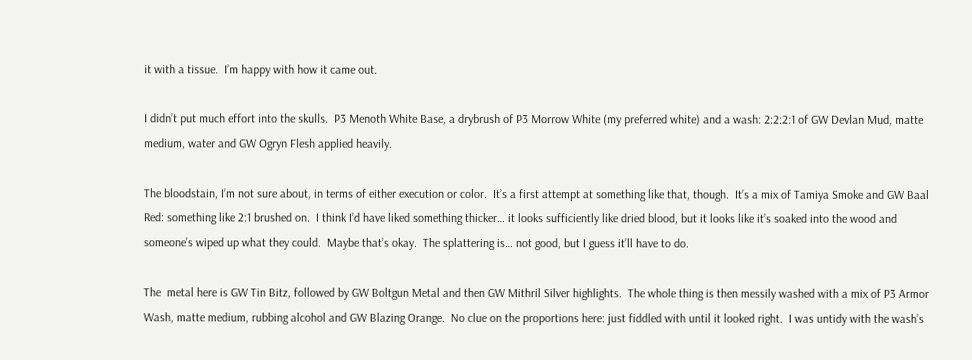it with a tissue.  I’m happy with how it came out.

I didn’t put much effort into the skulls.  P3 Menoth White Base, a drybrush of P3 Morrow White (my preferred white) and a wash: 2:2:2:1 of GW Devlan Mud, matte medium, water and GW Ogryn Flesh applied heavily.

The bloodstain, I’m not sure about, in terms of either execution or color.  It’s a first attempt at something like that, though.  It’s a mix of Tamiya Smoke and GW Baal Red: something like 2:1 brushed on.  I think I’d have liked something thicker… it looks sufficiently like dried blood, but it looks like it’s soaked into the wood and someone’s wiped up what they could.  Maybe that’s okay.  The splattering is… not good, but I guess it’ll have to do.

The  metal here is GW Tin Bitz, followed by GW Boltgun Metal and then GW Mithril Silver highlights.  The whole thing is then messily washed with a mix of P3 Armor Wash, matte medium, rubbing alcohol and GW Blazing Orange.  No clue on the proportions here: just fiddled with until it looked right.  I was untidy with the wash’s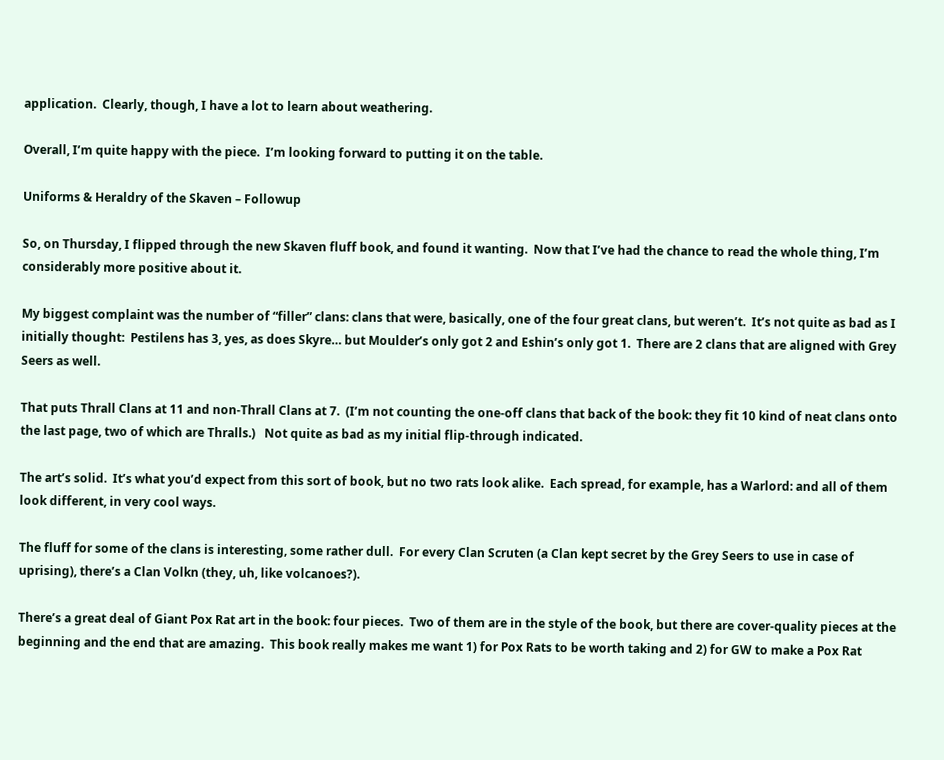application.  Clearly, though, I have a lot to learn about weathering.

Overall, I’m quite happy with the piece.  I’m looking forward to putting it on the table.

Uniforms & Heraldry of the Skaven – Followup

So, on Thursday, I flipped through the new Skaven fluff book, and found it wanting.  Now that I’ve had the chance to read the whole thing, I’m considerably more positive about it.

My biggest complaint was the number of “filler” clans: clans that were, basically, one of the four great clans, but weren’t.  It’s not quite as bad as I initially thought:  Pestilens has 3, yes, as does Skyre… but Moulder’s only got 2 and Eshin’s only got 1.  There are 2 clans that are aligned with Grey Seers as well.

That puts Thrall Clans at 11 and non-Thrall Clans at 7.  (I’m not counting the one-off clans that back of the book: they fit 10 kind of neat clans onto the last page, two of which are Thralls.)   Not quite as bad as my initial flip-through indicated.

The art’s solid.  It’s what you’d expect from this sort of book, but no two rats look alike.  Each spread, for example, has a Warlord: and all of them look different, in very cool ways.

The fluff for some of the clans is interesting, some rather dull.  For every Clan Scruten (a Clan kept secret by the Grey Seers to use in case of uprising), there’s a Clan Volkn (they, uh, like volcanoes?).

There’s a great deal of Giant Pox Rat art in the book: four pieces.  Two of them are in the style of the book, but there are cover-quality pieces at the beginning and the end that are amazing.  This book really makes me want 1) for Pox Rats to be worth taking and 2) for GW to make a Pox Rat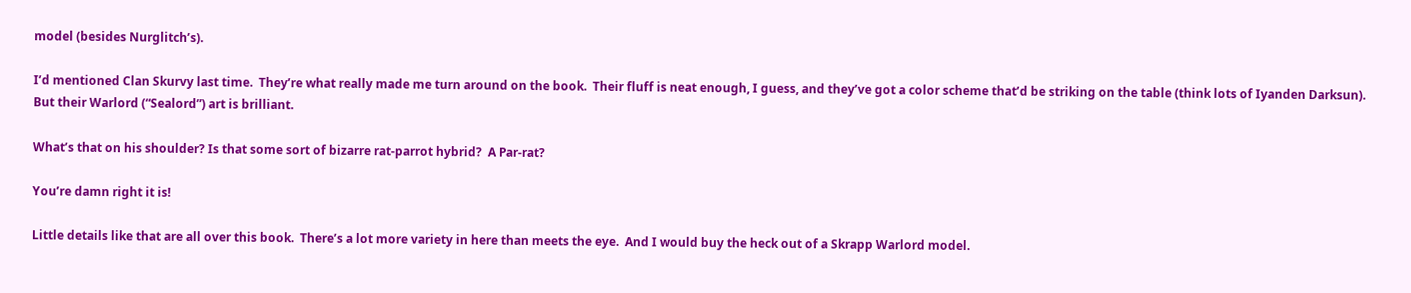model (besides Nurglitch’s).

I’d mentioned Clan Skurvy last time.  They’re what really made me turn around on the book.  Their fluff is neat enough, I guess, and they’ve got a color scheme that’d be striking on the table (think lots of Iyanden Darksun).  But their Warlord (“Sealord”) art is brilliant.

What’s that on his shoulder? Is that some sort of bizarre rat-parrot hybrid?  A Par-rat?

You’re damn right it is!

Little details like that are all over this book.  There’s a lot more variety in here than meets the eye.  And I would buy the heck out of a Skrapp Warlord model.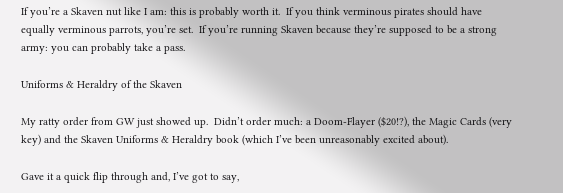If you’re a Skaven nut like I am: this is probably worth it.  If you think verminous pirates should have equally verminous parrots, you’re set.  If you’re running Skaven because they’re supposed to be a strong army: you can probably take a pass.

Uniforms & Heraldry of the Skaven

My ratty order from GW just showed up.  Didn’t order much: a Doom-Flayer ($20!?), the Magic Cards (very key) and the Skaven Uniforms & Heraldry book (which I’ve been unreasonably excited about).

Gave it a quick flip through and, I’ve got to say,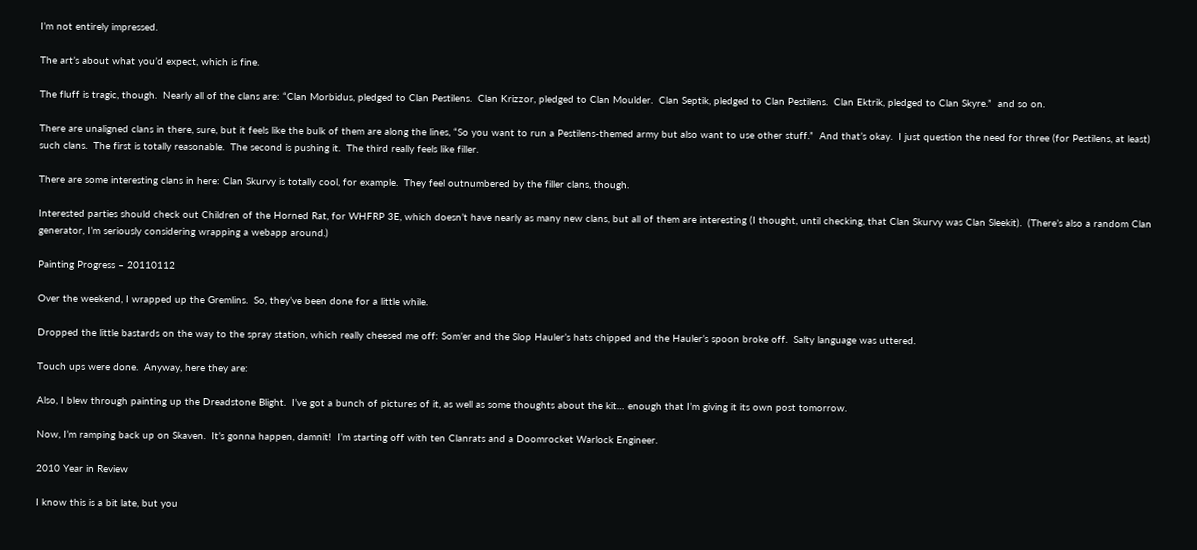I’m not entirely impressed.

The art’s about what you’d expect, which is fine.

The fluff is tragic, though.  Nearly all of the clans are: “Clan Morbidus, pledged to Clan Pestilens.  Clan Krizzor, pledged to Clan Moulder.  Clan Septik, pledged to Clan Pestilens.  Clan Ektrik, pledged to Clan Skyre.”  and so on.

There are unaligned clans in there, sure, but it feels like the bulk of them are along the lines, “So you want to run a Pestilens-themed army but also want to use other stuff.”  And that’s okay.  I just question the need for three (for Pestilens, at least) such clans.  The first is totally reasonable.  The second is pushing it.  The third really feels like filler.

There are some interesting clans in here: Clan Skurvy is totally cool, for example.  They feel outnumbered by the filler clans, though.

Interested parties should check out Children of the Horned Rat, for WHFRP 3E, which doesn’t have nearly as many new clans, but all of them are interesting (I thought, until checking, that Clan Skurvy was Clan Sleekit).  (There’s also a random Clan generator, I’m seriously considering wrapping a webapp around.)

Painting Progress – 20110112

Over the weekend, I wrapped up the Gremlins.  So, they’ve been done for a little while.

Dropped the little bastards on the way to the spray station, which really cheesed me off: Som’er and the Slop Hauler’s hats chipped and the Hauler’s spoon broke off.  Salty language was uttered.

Touch ups were done.  Anyway, here they are:

Also, I blew through painting up the Dreadstone Blight.  I’ve got a bunch of pictures of it, as well as some thoughts about the kit… enough that I’m giving it its own post tomorrow.

Now, I’m ramping back up on Skaven.  It’s gonna happen, damnit!  I’m starting off with ten Clanrats and a Doomrocket Warlock Engineer.

2010 Year in Review

I know this is a bit late, but you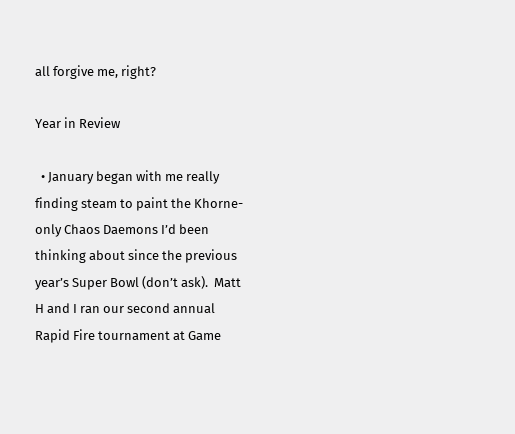all forgive me, right?

Year in Review

  • January began with me really finding steam to paint the Khorne-only Chaos Daemons I’d been thinking about since the previous year’s Super Bowl (don’t ask).  Matt H and I ran our second annual Rapid Fire tournament at Game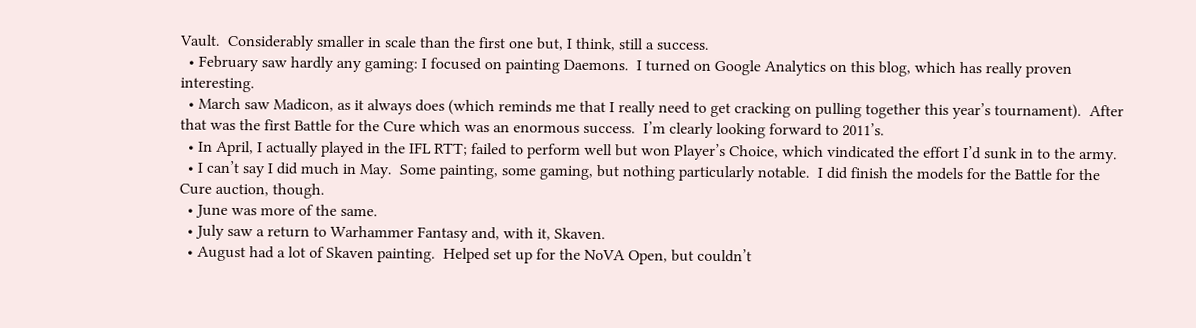Vault.  Considerably smaller in scale than the first one but, I think, still a success.
  • February saw hardly any gaming: I focused on painting Daemons.  I turned on Google Analytics on this blog, which has really proven interesting.
  • March saw Madicon, as it always does (which reminds me that I really need to get cracking on pulling together this year’s tournament).  After that was the first Battle for the Cure which was an enormous success.  I’m clearly looking forward to 2011’s.
  • In April, I actually played in the IFL RTT; failed to perform well but won Player’s Choice, which vindicated the effort I’d sunk in to the army.
  • I can’t say I did much in May.  Some painting, some gaming, but nothing particularly notable.  I did finish the models for the Battle for the Cure auction, though.
  • June was more of the same.
  • July saw a return to Warhammer Fantasy and, with it, Skaven.
  • August had a lot of Skaven painting.  Helped set up for the NoVA Open, but couldn’t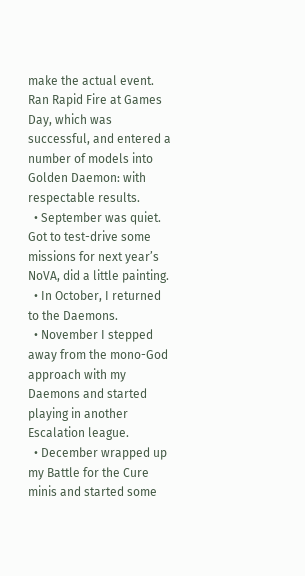make the actual event.  Ran Rapid Fire at Games Day, which was successful, and entered a number of models into Golden Daemon: with respectable results.
  • September was quiet.  Got to test-drive some missions for next year’s NoVA, did a little painting.
  • In October, I returned to the Daemons.
  • November I stepped away from the mono-God approach with my Daemons and started playing in another Escalation league.
  • December wrapped up my Battle for the Cure minis and started some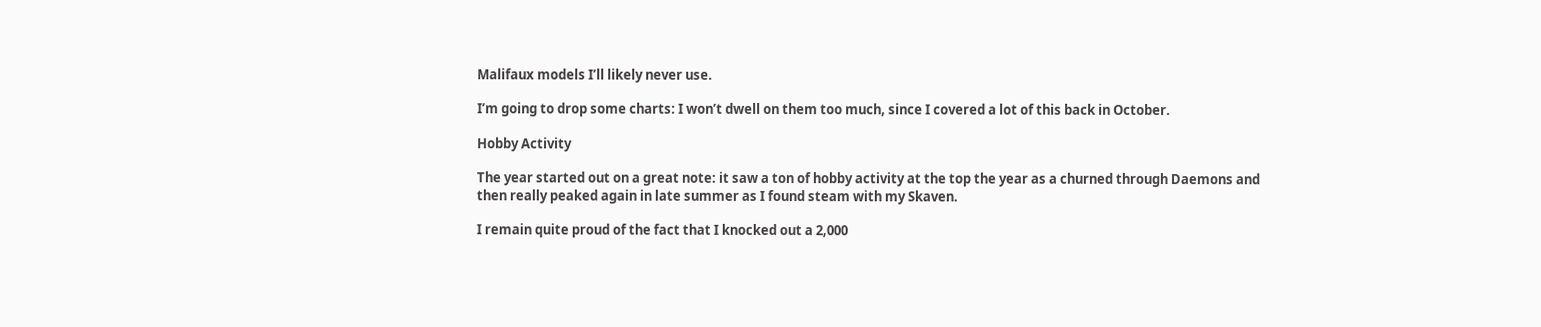Malifaux models I’ll likely never use.

I’m going to drop some charts: I won’t dwell on them too much, since I covered a lot of this back in October.

Hobby Activity

The year started out on a great note: it saw a ton of hobby activity at the top the year as a churned through Daemons and then really peaked again in late summer as I found steam with my Skaven.

I remain quite proud of the fact that I knocked out a 2,000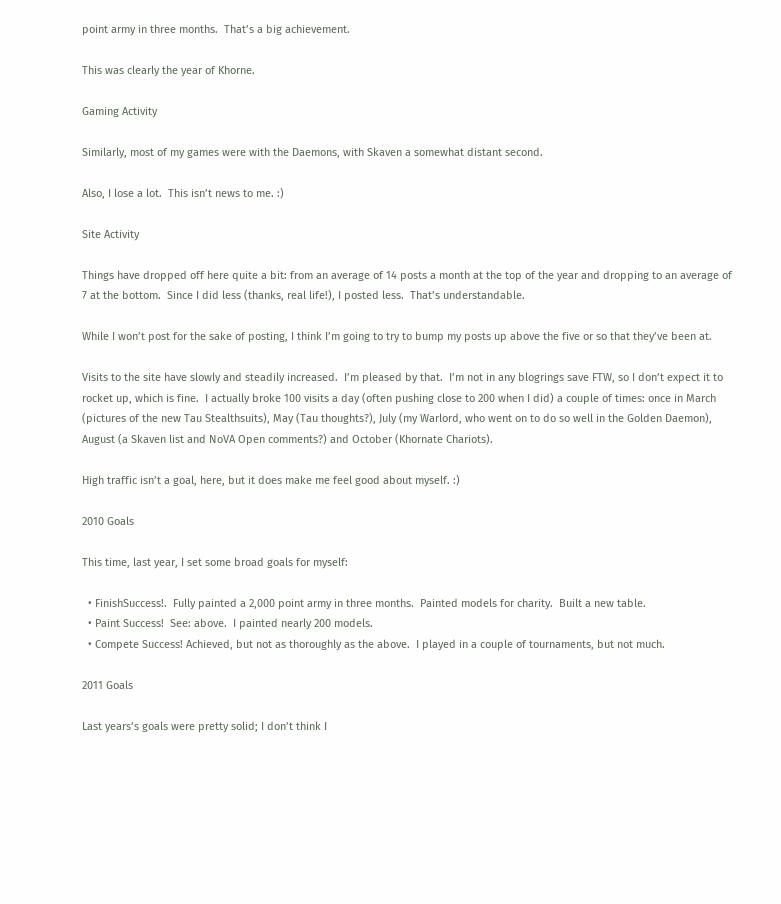point army in three months.  That’s a big achievement.

This was clearly the year of Khorne.

Gaming Activity

Similarly, most of my games were with the Daemons, with Skaven a somewhat distant second.

Also, I lose a lot.  This isn’t news to me. :)

Site Activity

Things have dropped off here quite a bit: from an average of 14 posts a month at the top of the year and dropping to an average of 7 at the bottom.  Since I did less (thanks, real life!), I posted less.  That’s understandable.

While I won’t post for the sake of posting, I think I’m going to try to bump my posts up above the five or so that they’ve been at.

Visits to the site have slowly and steadily increased.  I’m pleased by that.  I’m not in any blogrings save FTW, so I don’t expect it to rocket up, which is fine.  I actually broke 100 visits a day (often pushing close to 200 when I did) a couple of times: once in March (pictures of the new Tau Stealthsuits), May (Tau thoughts?), July (my Warlord, who went on to do so well in the Golden Daemon), August (a Skaven list and NoVA Open comments?) and October (Khornate Chariots).

High traffic isn’t a goal, here, but it does make me feel good about myself. :)

2010 Goals

This time, last year, I set some broad goals for myself:

  • FinishSuccess!.  Fully painted a 2,000 point army in three months.  Painted models for charity.  Built a new table.
  • Paint Success!  See: above.  I painted nearly 200 models.
  • Compete Success! Achieved, but not as thoroughly as the above.  I played in a couple of tournaments, but not much.

2011 Goals

Last years’s goals were pretty solid; I don’t think I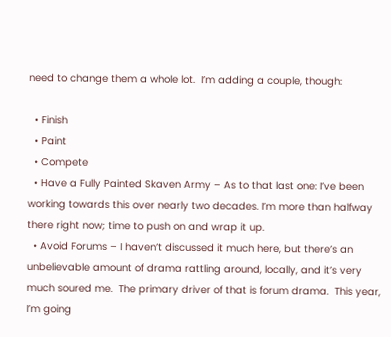need to change them a whole lot.  I’m adding a couple, though:

  • Finish
  • Paint
  • Compete
  • Have a Fully Painted Skaven Army – As to that last one: I’ve been working towards this over nearly two decades. I’m more than halfway there right now; time to push on and wrap it up.
  • Avoid Forums – I haven’t discussed it much here, but there’s an unbelievable amount of drama rattling around, locally, and it’s very much soured me.  The primary driver of that is forum drama.  This year, I’m going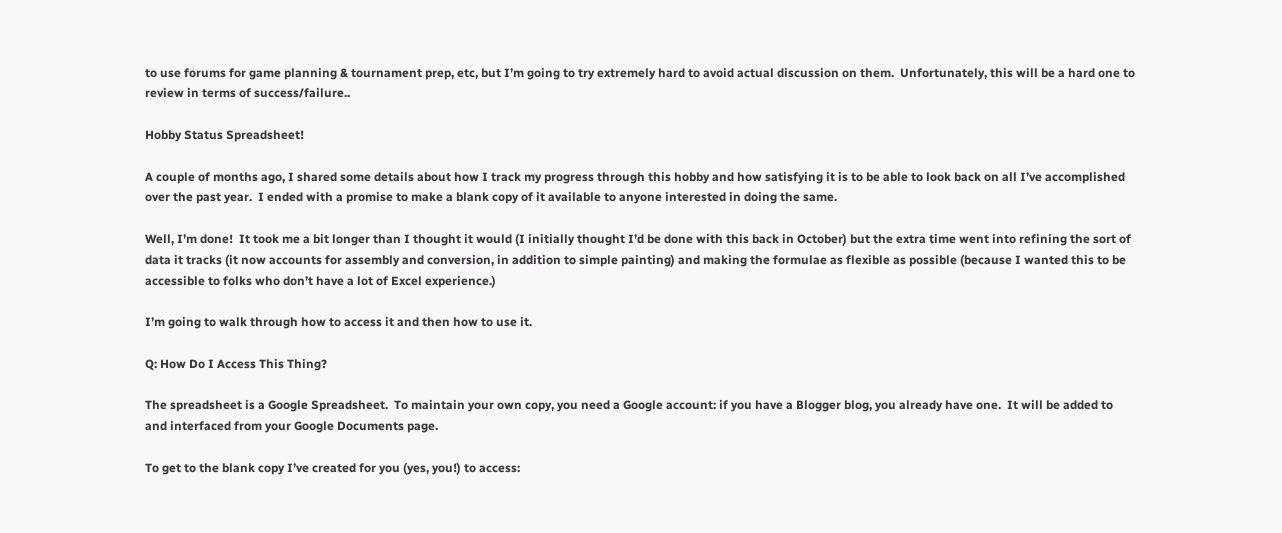to use forums for game planning & tournament prep, etc, but I’m going to try extremely hard to avoid actual discussion on them.  Unfortunately, this will be a hard one to review in terms of success/failure..

Hobby Status Spreadsheet!

A couple of months ago, I shared some details about how I track my progress through this hobby and how satisfying it is to be able to look back on all I’ve accomplished over the past year.  I ended with a promise to make a blank copy of it available to anyone interested in doing the same.

Well, I’m done!  It took me a bit longer than I thought it would (I initially thought I’d be done with this back in October) but the extra time went into refining the sort of data it tracks (it now accounts for assembly and conversion, in addition to simple painting) and making the formulae as flexible as possible (because I wanted this to be accessible to folks who don’t have a lot of Excel experience.)

I’m going to walk through how to access it and then how to use it.

Q: How Do I Access This Thing?

The spreadsheet is a Google Spreadsheet.  To maintain your own copy, you need a Google account: if you have a Blogger blog, you already have one.  It will be added to and interfaced from your Google Documents page.

To get to the blank copy I’ve created for you (yes, you!) to access: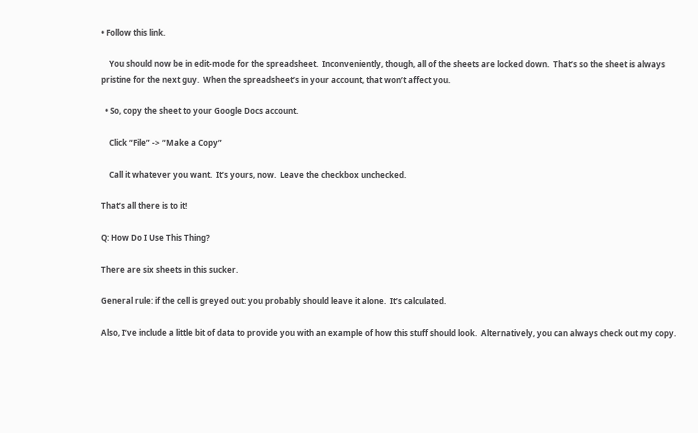• Follow this link.

    You should now be in edit-mode for the spreadsheet.  Inconveniently, though, all of the sheets are locked down.  That’s so the sheet is always pristine for the next guy.  When the spreadsheet’s in your account, that won’t affect you.

  • So, copy the sheet to your Google Docs account.

    Click “File” -> “Make a Copy”

    Call it whatever you want.  It’s yours, now.  Leave the checkbox unchecked.

That’s all there is to it!

Q: How Do I Use This Thing?

There are six sheets in this sucker.

General rule: if the cell is greyed out: you probably should leave it alone.  It’s calculated.

Also, I’ve include a little bit of data to provide you with an example of how this stuff should look.  Alternatively, you can always check out my copy.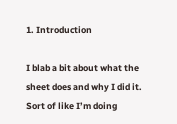1. Introduction

I blab a bit about what the sheet does and why I did it.  Sort of like I’m doing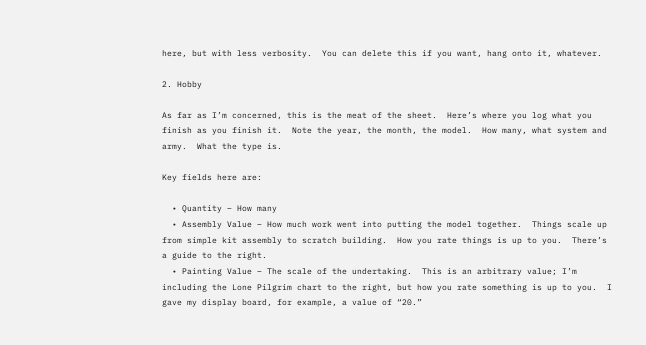here, but with less verbosity.  You can delete this if you want, hang onto it, whatever.

2. Hobby

As far as I’m concerned, this is the meat of the sheet.  Here’s where you log what you finish as you finish it.  Note the year, the month, the model.  How many, what system and army.  What the type is.

Key fields here are:

  • Quantity – How many
  • Assembly Value – How much work went into putting the model together.  Things scale up from simple kit assembly to scratch building.  How you rate things is up to you.  There’s a guide to the right.
  • Painting Value – The scale of the undertaking.  This is an arbitrary value; I’m including the Lone Pilgrim chart to the right, but how you rate something is up to you.  I gave my display board, for example, a value of “20.”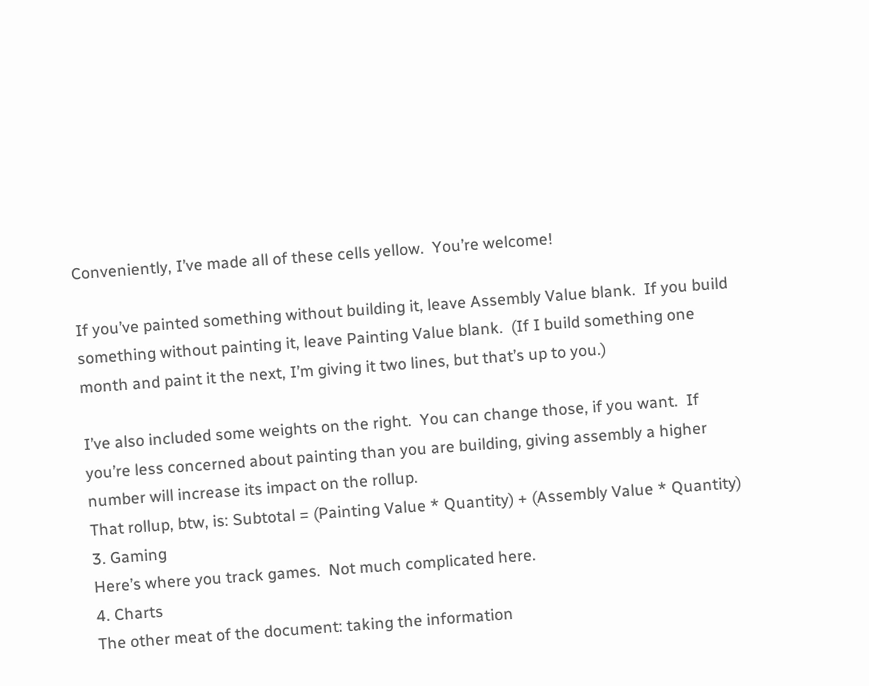Conveniently, I’ve made all of these cells yellow.  You’re welcome!

If you’ve painted something without building it, leave Assembly Value blank.  If you build something without painting it, leave Painting Value blank.  (If I build something one month and paint it the next, I’m giving it two lines, but that’s up to you.)

I’ve also included some weights on the right.  You can change those, if you want.  If you’re less concerned about painting than you are building, giving assembly a higher number will increase its impact on the rollup.
That rollup, btw, is: Subtotal = (Painting Value * Quantity) + (Assembly Value * Quantity)
3. Gaming
Here’s where you track games.  Not much complicated here.
4. Charts
The other meat of the document: taking the information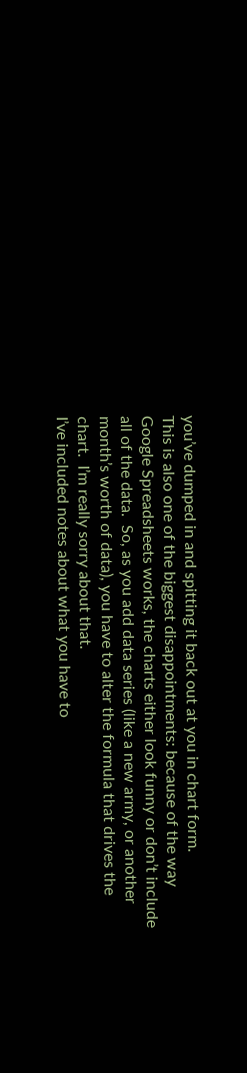you’ve dumped in and spitting it back out at you in chart form.
This is also one of the biggest disappointments: because of the way Google Spreadsheets works, the charts either look funny or don’t include all of the data.  So, as you add data series (like a new army, or another month’s worth of data), you have to alter the formula that drives the chart.  I’m really sorry about that.
I’ve included notes about what you have to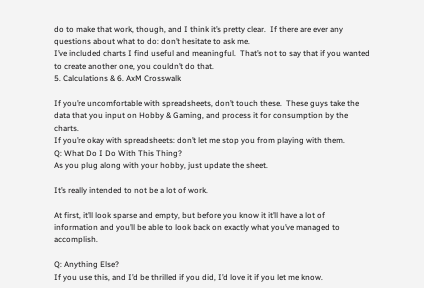do to make that work, though, and I think it’s pretty clear.  If there are ever any questions about what to do: don’t hesitate to ask me.
I’ve included charts I find useful and meaningful.  That’s not to say that if you wanted to create another one, you couldn’t do that.
5. Calculations & 6. AxM Crosswalk

If you’re uncomfortable with spreadsheets, don’t touch these.  These guys take the data that you input on Hobby & Gaming, and process it for consumption by the charts.
If you’re okay with spreadsheets: don’t let me stop you from playing with them.
Q: What Do I Do With This Thing?
As you plug along with your hobby, just update the sheet.

It’s really intended to not be a lot of work.

At first, it’ll look sparse and empty, but before you know it it’ll have a lot of information and you’ll be able to look back on exactly what you’ve managed to accomplish.

Q: Anything Else?
If you use this, and I’d be thrilled if you did, I’d love it if you let me know.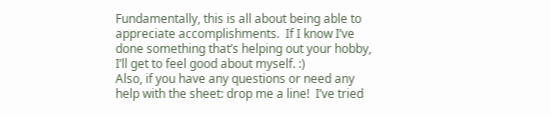Fundamentally, this is all about being able to appreciate accomplishments.  If I know I’ve done something that’s helping out your hobby, I’ll get to feel good about myself. :)
Also, if you have any questions or need any help with the sheet: drop me a line!  I’ve tried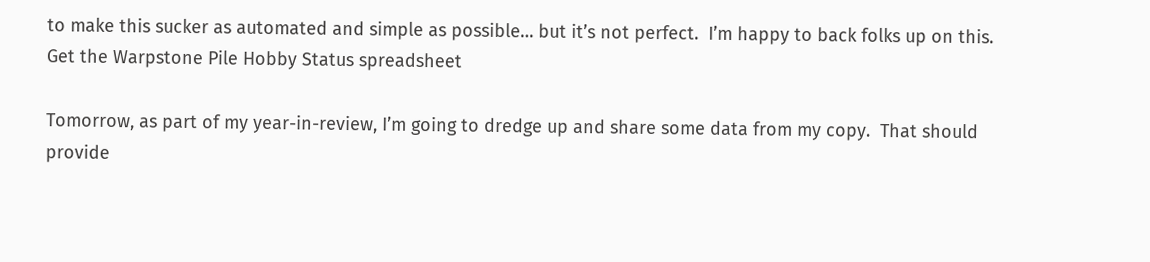to make this sucker as automated and simple as possible… but it’s not perfect.  I’m happy to back folks up on this.
Get the Warpstone Pile Hobby Status spreadsheet

Tomorrow, as part of my year-in-review, I’m going to dredge up and share some data from my copy.  That should provide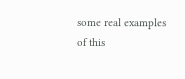some real examples of this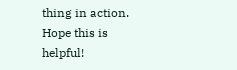thing in action.
Hope this is helpful!